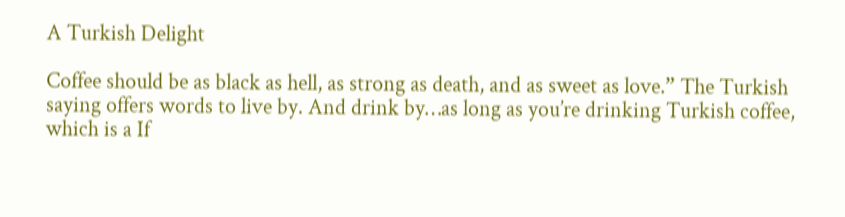A Turkish Delight

Coffee should be as black as hell, as strong as death, and as sweet as love.” The Turkish saying offers words to live by. And drink by…as long as you’re drinking Turkish coffee, which is a If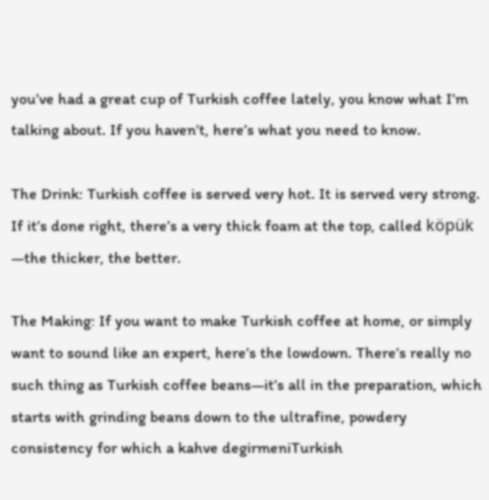you’ve had a great cup of Turkish coffee lately, you know what I’m talking about. If you haven’t, here’s what you need to know.

The Drink: Turkish coffee is served very hot. It is served very strong. If it’s done right, there’s a very thick foam at the top, called köpük —the thicker, the better.

The Making: If you want to make Turkish coffee at home, or simply want to sound like an expert, here’s the lowdown. There’s really no such thing as Turkish coffee beans—it’s all in the preparation, which starts with grinding beans down to the ultrafine, powdery consistency for which a kahve degirmeniTurkish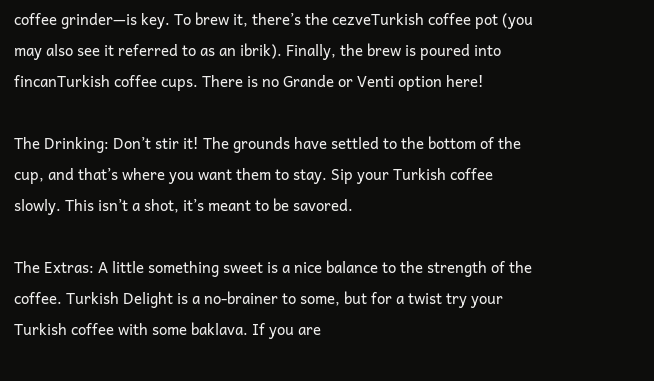coffee grinder—is key. To brew it, there’s the cezveTurkish coffee pot (you may also see it referred to as an ibrik). Finally, the brew is poured into fincanTurkish coffee cups. There is no Grande or Venti option here!

The Drinking: Don’t stir it! The grounds have settled to the bottom of the cup, and that’s where you want them to stay. Sip your Turkish coffee slowly. This isn’t a shot, it’s meant to be savored.

The Extras: A little something sweet is a nice balance to the strength of the coffee. Turkish Delight is a no-brainer to some, but for a twist try your Turkish coffee with some baklava. If you are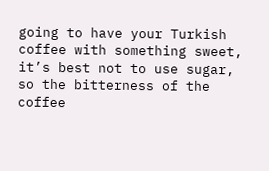going to have your Turkish coffee with something sweet, it’s best not to use sugar, so the bitterness of the coffee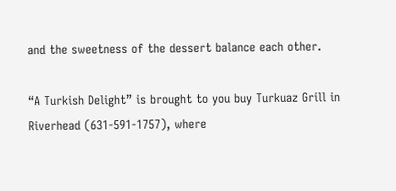and the sweetness of the dessert balance each other.

“A Turkish Delight” is brought to you buy Turkuaz Grill in Riverhead (631-591-1757), where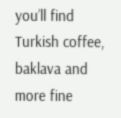you’ll find Turkish coffee, baklava and more fine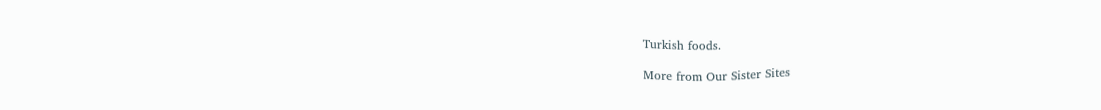Turkish foods.

More from Our Sister Sites